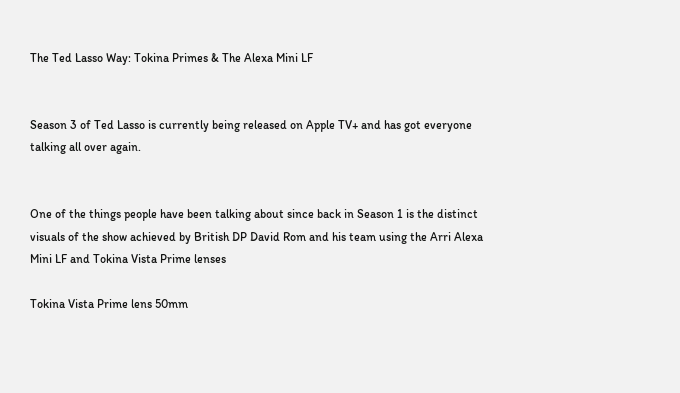The Ted Lasso Way: Tokina Primes & The Alexa Mini LF


Season 3 of Ted Lasso is currently being released on Apple TV+ and has got everyone talking all over again.


One of the things people have been talking about since back in Season 1 is the distinct visuals of the show achieved by British DP David Rom and his team using the Arri Alexa Mini LF and Tokina Vista Prime lenses

Tokina Vista Prime lens 50mm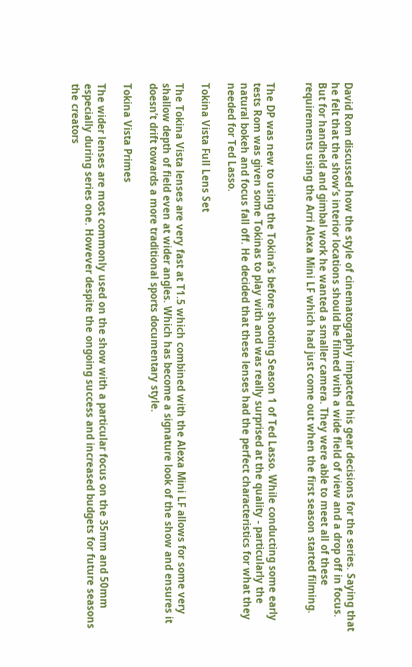David Rom discussed how the style of cinematography impacted his gear decisions for the series. Saying that he felt that the show’s interior locations should be filmed with a wide field of view and a drop off in focus. But for handheld and gimbal work he wanted a smaller camera. They were able to meet all of these requirements using the Arri Alexa Mini LF which had just come out when the first season started filming.


The DP was new to using the Tokina’s before shooting Season 1 of Ted Lasso. While conducting some early tests Rom was given some Tokinas to play with and was really surprised at the quality - particularly the natural bokeh and focus fall off. He decided that these lenses had the perfect characteristics for what they needed for Ted Lasso.

Tokina Vista Full Lens Set

The Tokina Vista lenses are very fast at T1.5 which combined with the Alexa Mini LF allows for some very shallow depth of field even at wider angles. Which has become a signature look of the show and ensures it doesn’t drift towards a more traditional sports documentary style.

Tokina Vista Primes

The wider lenses are most commonly used on the show with a particular focus on the 35mm and 50mm especially during series one. However despite the ongoing success and increased budgets for future seasons the creators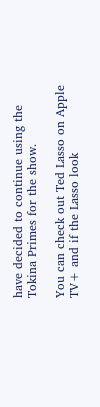have decided to continue using the Tokina Primes for the show.

You can check out Ted Lasso on Apple TV+ and if the Lasso look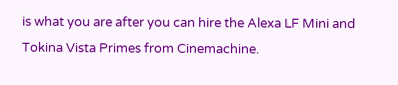is what you are after you can hire the Alexa LF Mini and Tokina Vista Primes from Cinemachine.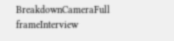BreakdownCameraFull frameInterview